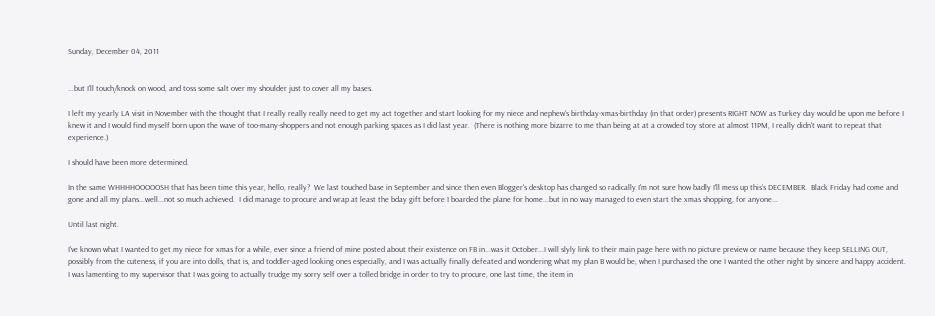Sunday, December 04, 2011


...but I'll touch/knock on wood, and toss some salt over my shoulder just to cover all my bases.

I left my yearly LA visit in November with the thought that I really really really need to get my act together and start looking for my niece and nephew's birthday-xmas-birthday (in that order) presents RIGHT NOW as Turkey day would be upon me before I knew it and I would find myself born upon the wave of too-many-shoppers and not enough parking spaces as I did last year.  (There is nothing more bizarre to me than being at at a crowded toy store at almost 11PM, I really didn't want to repeat that experience.)

I should have been more determined.

In the same WHHHHOOOOOSH that has been time this year, hello, really?  We last touched base in September and since then even Blogger's desktop has changed so radically I'm not sure how badly I'll mess up this's DECEMBER.  Black Friday had come and gone and all my plans...well...not so much achieved.  I did manage to procure and wrap at least the bday gift before I boarded the plane for home...but in no way managed to even start the xmas shopping, for anyone...

Until last night.

I've known what I wanted to get my niece for xmas for a while, ever since a friend of mine posted about their existence on FB in...was it October...I will slyly link to their main page here with no picture preview or name because they keep SELLING OUT, possibly from the cuteness, if you are into dolls, that is, and toddler-aged looking ones especially, and I was actually finally defeated and wondering what my plan B would be, when I purchased the one I wanted the other night by sincere and happy accident.  I was lamenting to my supervisor that I was going to actually trudge my sorry self over a tolled bridge in order to try to procure, one last time, the item in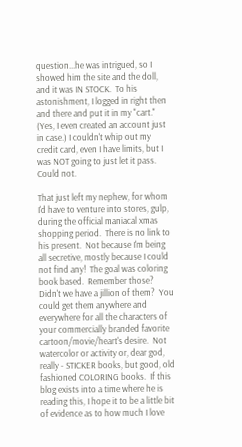question...he was intrigued, so I showed him the site and the doll, and it was IN STOCK.  To his astonishment, I logged in right then and there and put it in my "cart." (Yes, I even created an account just in case.) I couldn't whip out my credit card, even I have limits, but I was NOT going to just let it pass.  Could not.

That just left my nephew, for whom I'd have to venture into stores, gulp, during the official maniacal xmas shopping period.  There is no link to his present.  Not because I'm being all secretive, mostly because I could not find any!  The goal was coloring book based.  Remember those?  Didn't we have a jillion of them?  You could get them anywhere and everywhere for all the characters of your commercially branded favorite cartoon/movie/heart's desire.  Not watercolor or activity or, dear god, really - STICKER books, but good, old fashioned COLORING books.  If this blog exists into a time where he is reading this, I hope it to be a little bit of evidence as to how much I love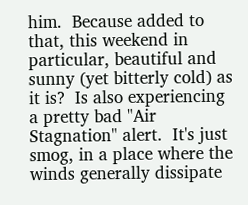him.  Because added to that, this weekend in particular, beautiful and sunny (yet bitterly cold) as it is?  Is also experiencing a pretty bad "Air Stagnation" alert.  It's just smog, in a place where the winds generally dissipate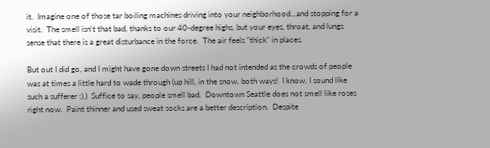it.  Imagine one of those tar boiling machines driving into your neighborhood...and stopping for a visit.  The smell isn't that bad, thanks to our 40-degree highs, but your eyes, throat, and lungs sense that there is a great disturbance in the force.  The air feels "thick" in places.

But out I did go, and I might have gone down streets I had not intended as the crowds of people was at times a little hard to wade through (up hill, in the snow, both ways!  I know, I sound like such a sufferer :).)  Suffice to say, people smell bad.  Downtown Seattle does not smell like roses right now.  Paint thinner and used sweat socks are a better description.  Despite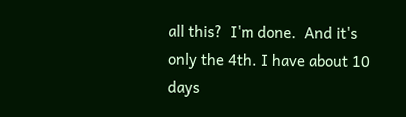all this?  I'm done.  And it's only the 4th. I have about 10 days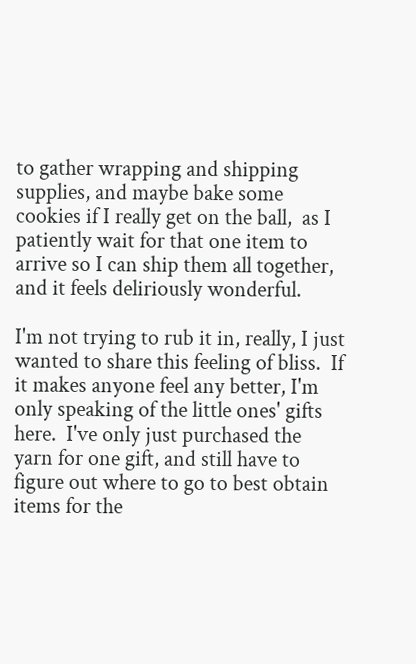to gather wrapping and shipping supplies, and maybe bake some cookies if I really get on the ball,  as I patiently wait for that one item to arrive so I can ship them all together, and it feels deliriously wonderful.

I'm not trying to rub it in, really, I just wanted to share this feeling of bliss.  If it makes anyone feel any better, I'm only speaking of the little ones' gifts here.  I've only just purchased the yarn for one gift, and still have to figure out where to go to best obtain items for the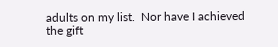adults on my list.  Nor have I achieved the gift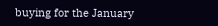buying for the January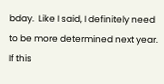bday.  Like I said, I definitely need to be more determined next year.  If this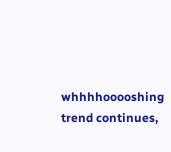whhhhooooshing trend continues,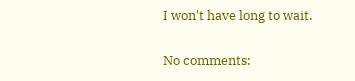I won't have long to wait.

No comments: